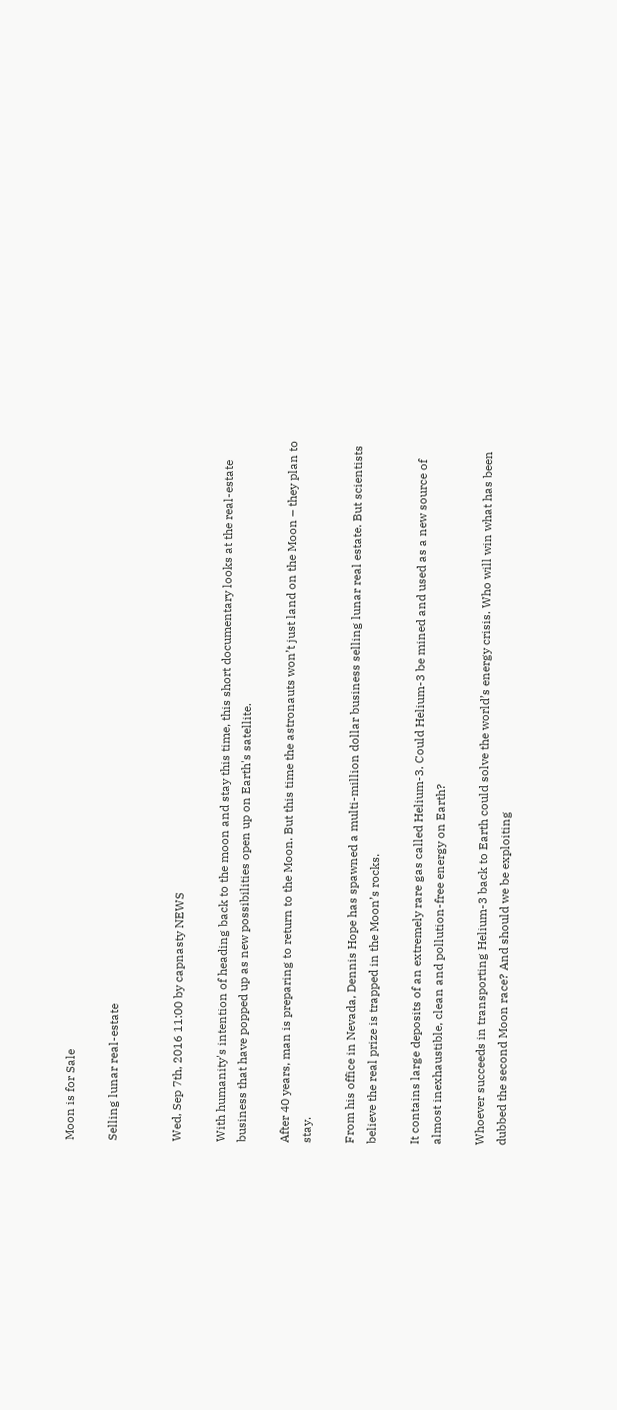Moon is for Sale

Selling lunar real-estate


Wed, Sep 7th, 2016 11:00 by capnasty NEWS

With humanity's intention of heading back to the moon and stay this time, this short documentary looks at the real-estate business that have popped up as new possibilities open up on Earth's satellite.

After 40 years, man is preparing to return to the Moon. But this time the astronauts won’t just land on the Moon – they plan to stay.

From his office in Nevada, Dennis Hope has spawned a multi-million dollar business selling lunar real estate. But scientists believe the real prize is trapped in the Moon’s rocks.

It contains large deposits of an extremely rare gas called Helium-3. Could Helium-3 be mined and used as a new source of almost inexhaustible, clean and pollution-free energy on Earth?

Whoever succeeds in transporting Helium-3 back to Earth could solve the world’s energy crisis. Who will win what has been dubbed the second Moon race? And should we be exploiting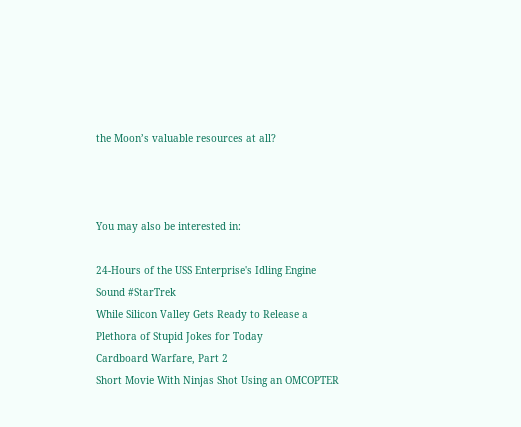the Moon’s valuable resources at all?



You may also be interested in:

24-Hours of the USS Enterprise's Idling Engine Sound #StarTrek
While Silicon Valley Gets Ready to Release a Plethora of Stupid Jokes for Today
Cardboard Warfare, Part 2
Short Movie With Ninjas Shot Using an OMCOPTER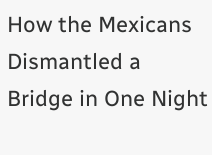How the Mexicans Dismantled a Bridge in One Night